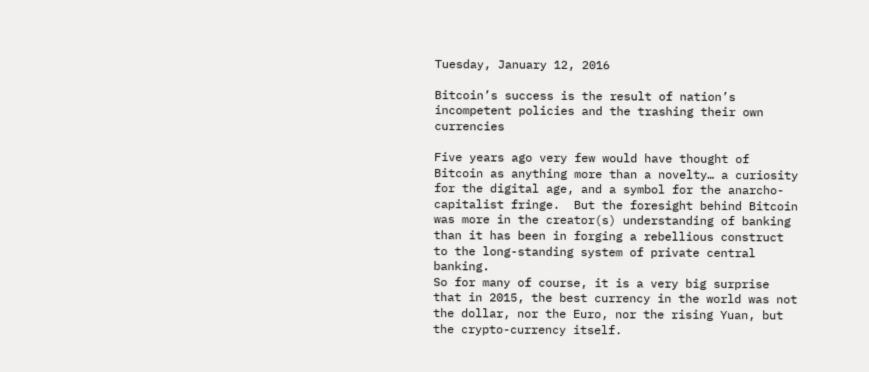Tuesday, January 12, 2016

Bitcoin’s success is the result of nation’s incompetent policies and the trashing their own currencies

Five years ago very few would have thought of Bitcoin as anything more than a novelty… a curiosity for the digital age, and a symbol for the anarcho-capitalist fringe.  But the foresight behind Bitcoin was more in the creator(s) understanding of banking than it has been in forging a rebellious construct to the long-standing system of private central banking.
So for many of course, it is a very big surprise that in 2015, the best currency in the world was not the dollar, nor the Euro, nor the rising Yuan, but the crypto-currency itself.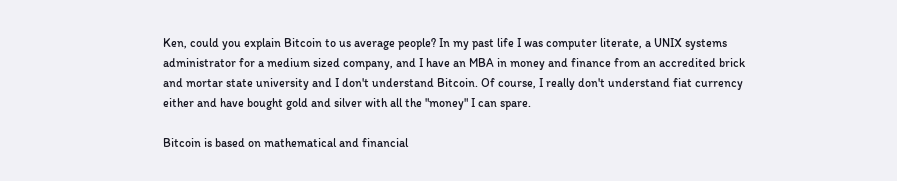Ken, could you explain Bitcoin to us average people? In my past life I was computer literate, a UNIX systems administrator for a medium sized company, and I have an MBA in money and finance from an accredited brick and mortar state university and I don't understand Bitcoin. Of course, I really don't understand fiat currency either and have bought gold and silver with all the "money" I can spare.

Bitcoin is based on mathematical and financial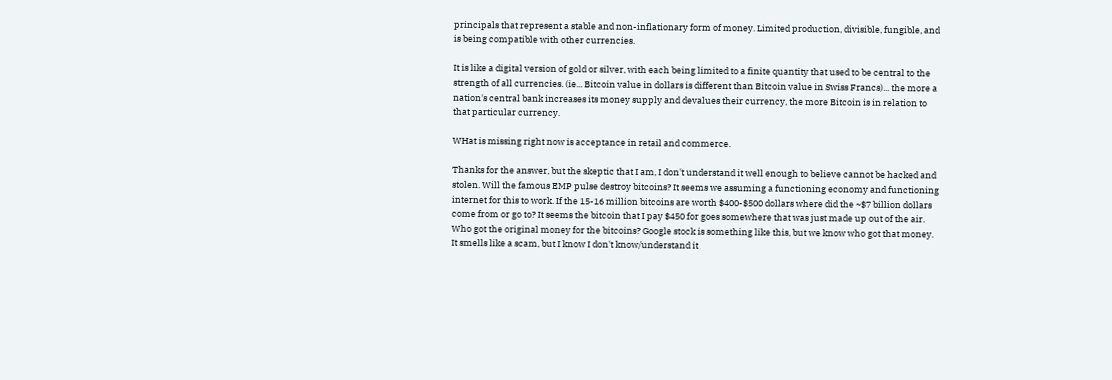principals that represent a stable and non-inflationary form of money. Limited production, divisible, fungible, and is being compatible with other currencies.

It is like a digital version of gold or silver, with each being limited to a finite quantity that used to be central to the strength of all currencies. (ie... Bitcoin value in dollars is different than Bitcoin value in Swiss Francs)... the more a nation's central bank increases its money supply and devalues their currency, the more Bitcoin is in relation to that particular currency.

WHat is missing right now is acceptance in retail and commerce.

Thanks for the answer, but the skeptic that I am, I don't understand it well enough to believe cannot be hacked and stolen. Will the famous EMP pulse destroy bitcoins? It seems we assuming a functioning economy and functioning internet for this to work. If the 15-16 million bitcoins are worth $400-$500 dollars where did the ~$7 billion dollars come from or go to? It seems the bitcoin that I pay $450 for goes somewhere that was just made up out of the air. Who got the original money for the bitcoins? Google stock is something like this, but we know who got that money. It smells like a scam, but I know I don't know/understand it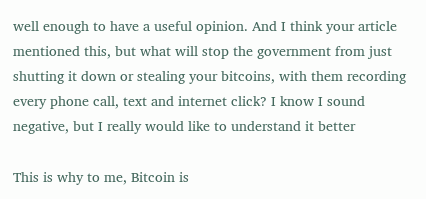well enough to have a useful opinion. And I think your article mentioned this, but what will stop the government from just shutting it down or stealing your bitcoins, with them recording every phone call, text and internet click? I know I sound negative, but I really would like to understand it better

This is why to me, Bitcoin is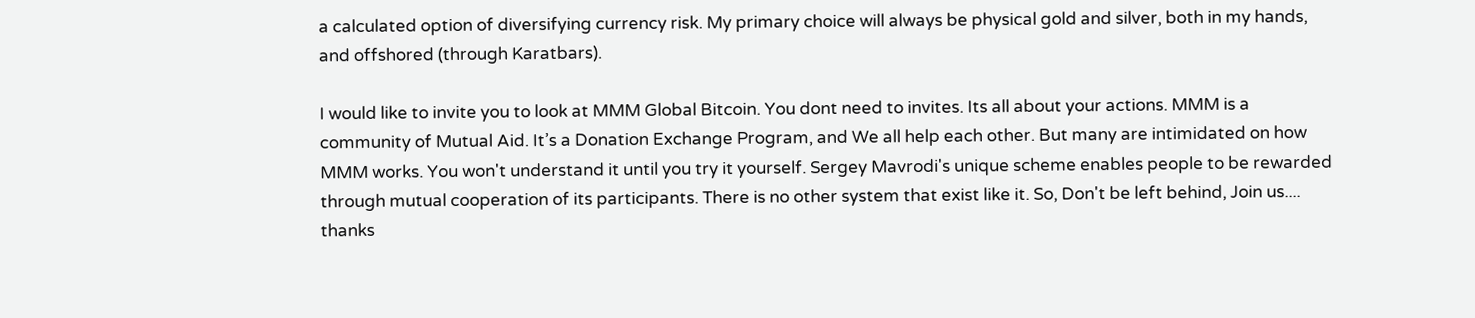a calculated option of diversifying currency risk. My primary choice will always be physical gold and silver, both in my hands, and offshored (through Karatbars).

I would like to invite you to look at MMM Global Bitcoin. You dont need to invites. Its all about your actions. MMM is a community of Mutual Aid. It’s a Donation Exchange Program, and We all help each other. But many are intimidated on how MMM works. You won't understand it until you try it yourself. Sergey Mavrodi's unique scheme enables people to be rewarded through mutual cooperation of its participants. There is no other system that exist like it. So, Don't be left behind, Join us.... thanks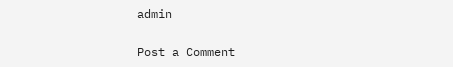admin

Post a Comment